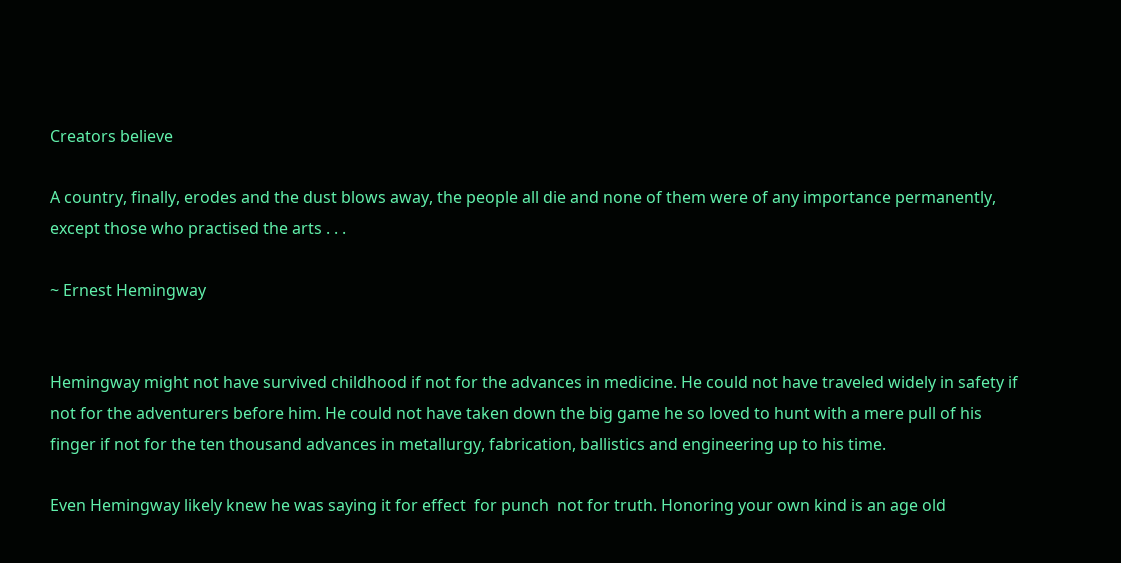Creators believe

A country, finally, erodes and the dust blows away, the people all die and none of them were of any importance permanently, except those who practised the arts . . .

~ Ernest Hemingway


Hemingway might not have survived childhood if not for the advances in medicine. He could not have traveled widely in safety if not for the adventurers before him. He could not have taken down the big game he so loved to hunt with a mere pull of his finger if not for the ten thousand advances in metallurgy, fabrication, ballistics and engineering up to his time.

Even Hemingway likely knew he was saying it for effect  for punch  not for truth. Honoring your own kind is an age old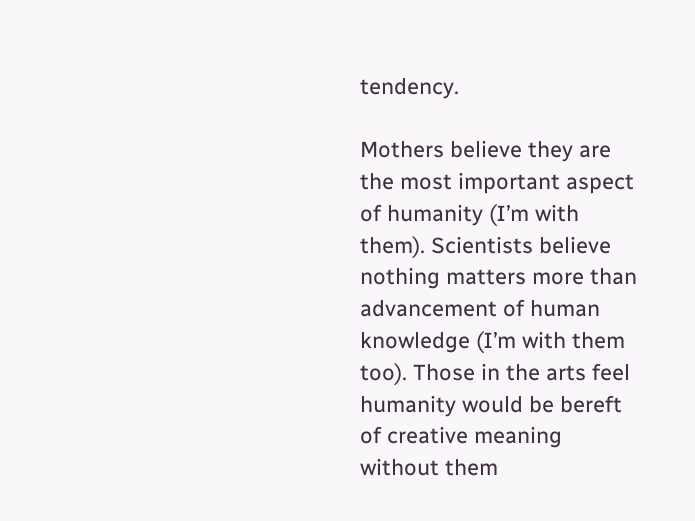tendency.

Mothers believe they are the most important aspect of humanity (I’m with them). Scientists believe nothing matters more than advancement of human knowledge (I’m with them too). Those in the arts feel humanity would be bereft of creative meaning without them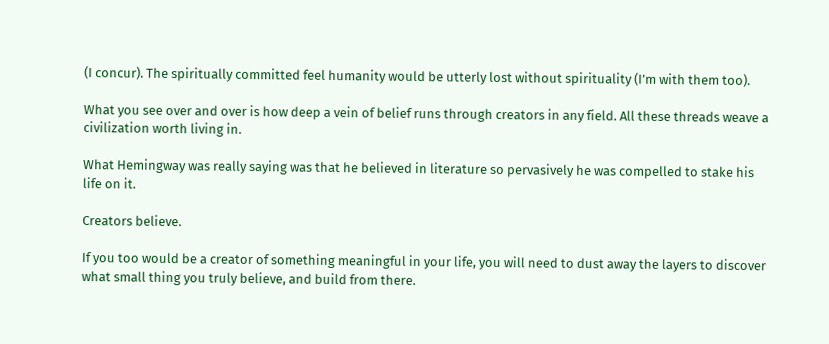(I concur). The spiritually committed feel humanity would be utterly lost without spirituality (I’m with them too).

What you see over and over is how deep a vein of belief runs through creators in any field. All these threads weave a civilization worth living in.

What Hemingway was really saying was that he believed in literature so pervasively he was compelled to stake his life on it.

Creators believe.

If you too would be a creator of something meaningful in your life, you will need to dust away the layers to discover what small thing you truly believe, and build from there.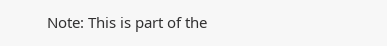Note: This is part of the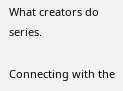What creators do series.

Connecting with the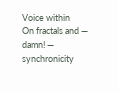Voice within
On fractals and — damn! — synchronicity